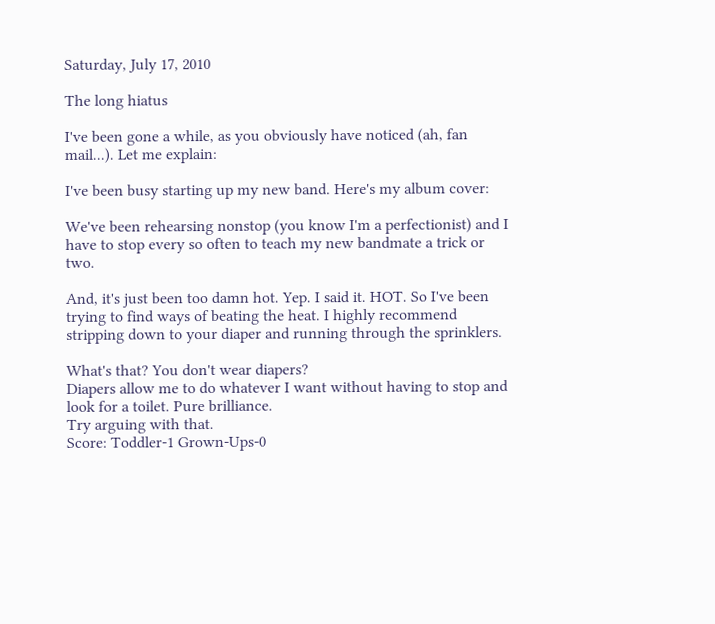Saturday, July 17, 2010

The long hiatus

I've been gone a while, as you obviously have noticed (ah, fan mail...). Let me explain:

I've been busy starting up my new band. Here's my album cover:

We've been rehearsing nonstop (you know I'm a perfectionist) and I have to stop every so often to teach my new bandmate a trick or two.

And, it's just been too damn hot. Yep. I said it. HOT. So I've been trying to find ways of beating the heat. I highly recommend stripping down to your diaper and running through the sprinklers.

What's that? You don't wear diapers?
Diapers allow me to do whatever I want without having to stop and look for a toilet. Pure brilliance.
Try arguing with that.
Score: Toddler-1 Grown-Ups-0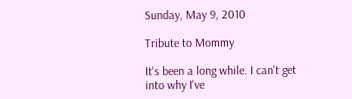Sunday, May 9, 2010

Tribute to Mommy

It's been a long while. I can't get into why I've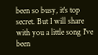been so busy, it's top secret. But I will share with you a little song I've been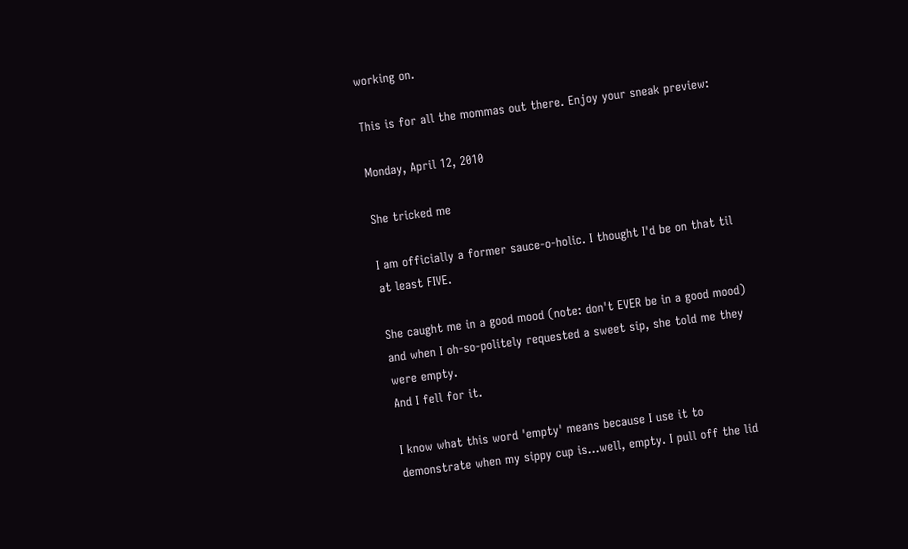working on.

This is for all the mommas out there. Enjoy your sneak preview:

Monday, April 12, 2010

She tricked me

I am officially a former sauce-o-holic. I thought I'd be on that til at least FIVE.

She caught me in a good mood (note: don't EVER be in a good mood) and when I oh-so-politely requested a sweet sip, she told me they were empty.
And I fell for it.

I know what this word 'empty' means because I use it to demonstrate when my sippy cup is...well, empty. I pull off the lid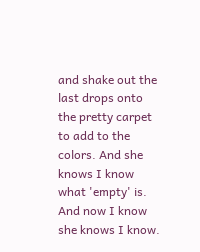and shake out the last drops onto the pretty carpet to add to the colors. And she knows I know what 'empty' is.
And now I know she knows I know.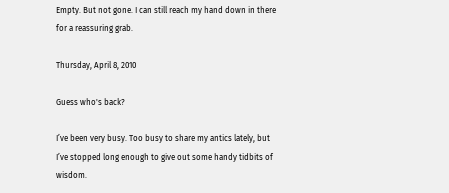Empty. But not gone. I can still reach my hand down in there for a reassuring grab.

Thursday, April 8, 2010

Guess who's back?

I’ve been very busy. Too busy to share my antics lately, but I’ve stopped long enough to give out some handy tidbits of wisdom.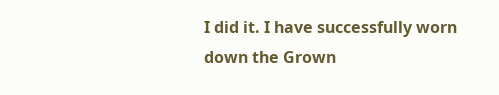I did it. I have successfully worn down the Grown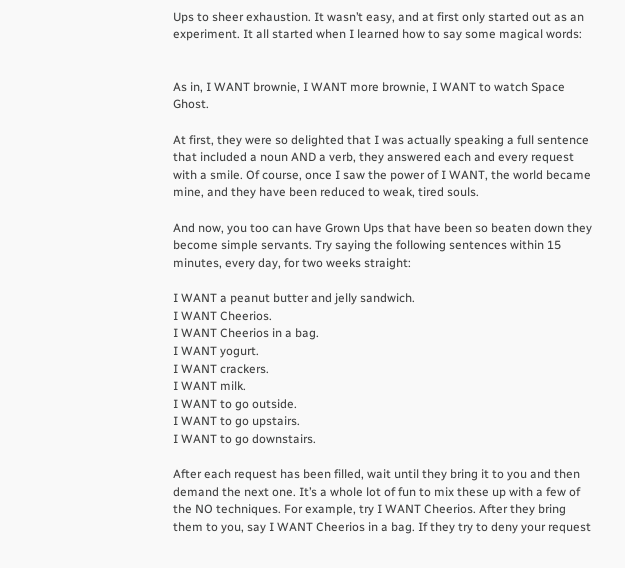Ups to sheer exhaustion. It wasn’t easy, and at first only started out as an experiment. It all started when I learned how to say some magical words:


As in, I WANT brownie, I WANT more brownie, I WANT to watch Space Ghost.

At first, they were so delighted that I was actually speaking a full sentence that included a noun AND a verb, they answered each and every request with a smile. Of course, once I saw the power of I WANT, the world became mine, and they have been reduced to weak, tired souls.

And now, you too can have Grown Ups that have been so beaten down they become simple servants. Try saying the following sentences within 15 minutes, every day, for two weeks straight:

I WANT a peanut butter and jelly sandwich.
I WANT Cheerios.
I WANT Cheerios in a bag.
I WANT yogurt.
I WANT crackers.
I WANT milk.
I WANT to go outside.
I WANT to go upstairs.
I WANT to go downstairs.

After each request has been filled, wait until they bring it to you and then demand the next one. It’s a whole lot of fun to mix these up with a few of the NO techniques. For example, try I WANT Cheerios. After they bring them to you, say I WANT Cheerios in a bag. If they try to deny your request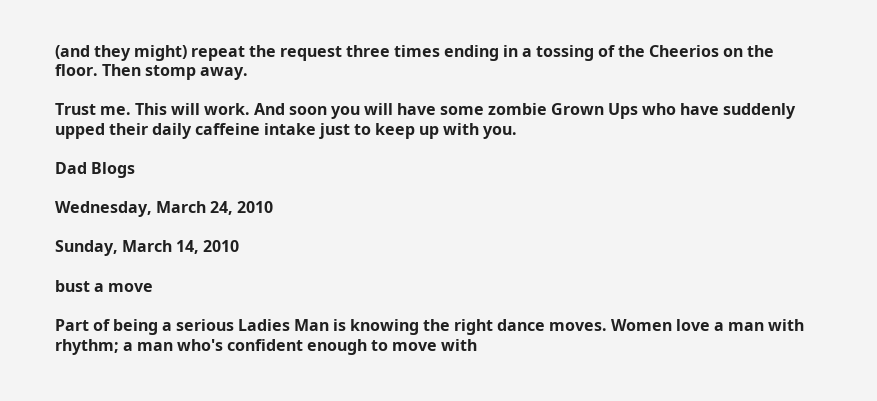(and they might) repeat the request three times ending in a tossing of the Cheerios on the floor. Then stomp away.

Trust me. This will work. And soon you will have some zombie Grown Ups who have suddenly upped their daily caffeine intake just to keep up with you.

Dad Blogs

Wednesday, March 24, 2010

Sunday, March 14, 2010

bust a move

Part of being a serious Ladies Man is knowing the right dance moves. Women love a man with rhythm; a man who's confident enough to move with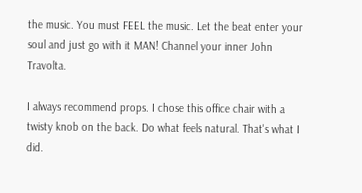the music. You must FEEL the music. Let the beat enter your soul and just go with it MAN! Channel your inner John Travolta.

I always recommend props. I chose this office chair with a twisty knob on the back. Do what feels natural. That's what I did.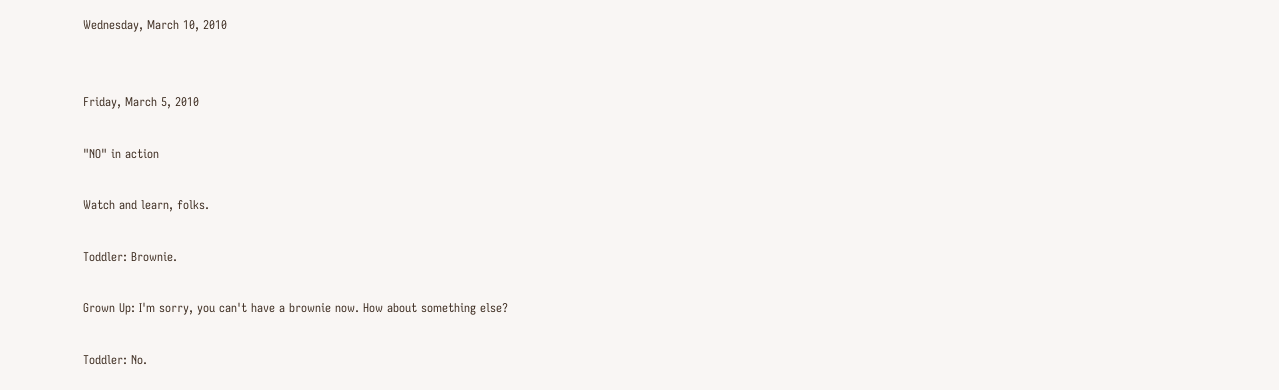Wednesday, March 10, 2010


Friday, March 5, 2010

"NO" in action

Watch and learn, folks.

Toddler: Brownie.

Grown Up: I'm sorry, you can't have a brownie now. How about something else?

Toddler: No.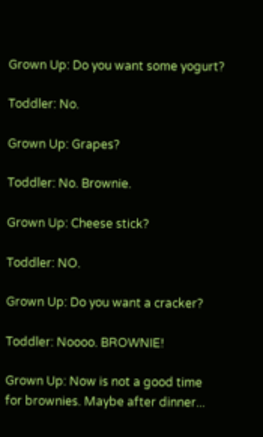Grown Up: Do you want some yogurt?

Toddler: No.

Grown Up: Grapes?

Toddler: No. Brownie.

Grown Up: Cheese stick?

Toddler: NO.

Grown Up: Do you want a cracker?

Toddler: Noooo. BROWNIE!

Grown Up: Now is not a good time for brownies. Maybe after dinner...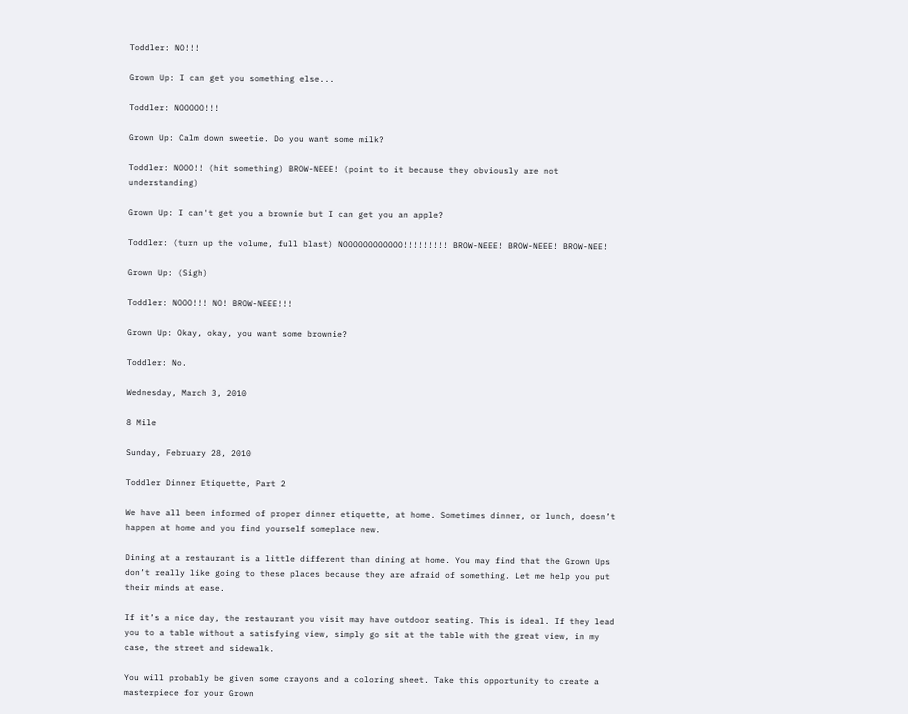Toddler: NO!!!

Grown Up: I can get you something else...

Toddler: NOOOOO!!!

Grown Up: Calm down sweetie. Do you want some milk?

Toddler: NOOO!! (hit something) BROW-NEEE! (point to it because they obviously are not understanding)

Grown Up: I can't get you a brownie but I can get you an apple?

Toddler: (turn up the volume, full blast) NOOOOOOOOOOOO!!!!!!!!! BROW-NEEE! BROW-NEEE! BROW-NEE!

Grown Up: (Sigh)

Toddler: NOOO!!! NO! BROW-NEEE!!!

Grown Up: Okay, okay, you want some brownie?

Toddler: No.

Wednesday, March 3, 2010

8 Mile

Sunday, February 28, 2010

Toddler Dinner Etiquette, Part 2

We have all been informed of proper dinner etiquette, at home. Sometimes dinner, or lunch, doesn’t happen at home and you find yourself someplace new.

Dining at a restaurant is a little different than dining at home. You may find that the Grown Ups don’t really like going to these places because they are afraid of something. Let me help you put their minds at ease.

If it’s a nice day, the restaurant you visit may have outdoor seating. This is ideal. If they lead you to a table without a satisfying view, simply go sit at the table with the great view, in my case, the street and sidewalk.

You will probably be given some crayons and a coloring sheet. Take this opportunity to create a masterpiece for your Grown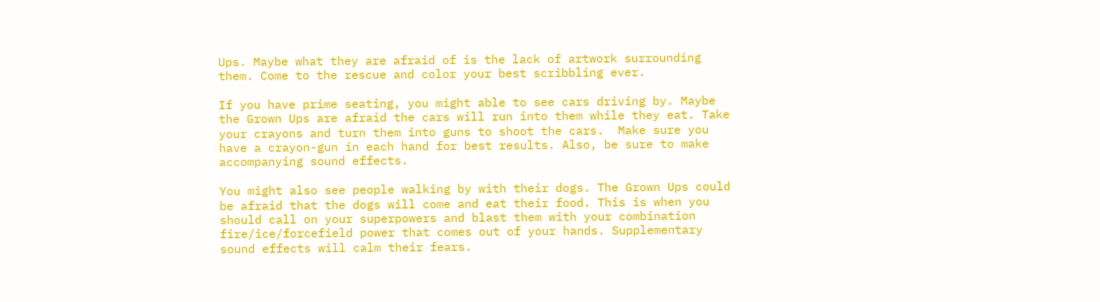Ups. Maybe what they are afraid of is the lack of artwork surrounding them. Come to the rescue and color your best scribbling ever.

If you have prime seating, you might able to see cars driving by. Maybe the Grown Ups are afraid the cars will run into them while they eat. Take your crayons and turn them into guns to shoot the cars.  Make sure you have a crayon-gun in each hand for best results. Also, be sure to make accompanying sound effects.

You might also see people walking by with their dogs. The Grown Ups could be afraid that the dogs will come and eat their food. This is when you should call on your superpowers and blast them with your combination fire/ice/forcefield power that comes out of your hands. Supplementary sound effects will calm their fears.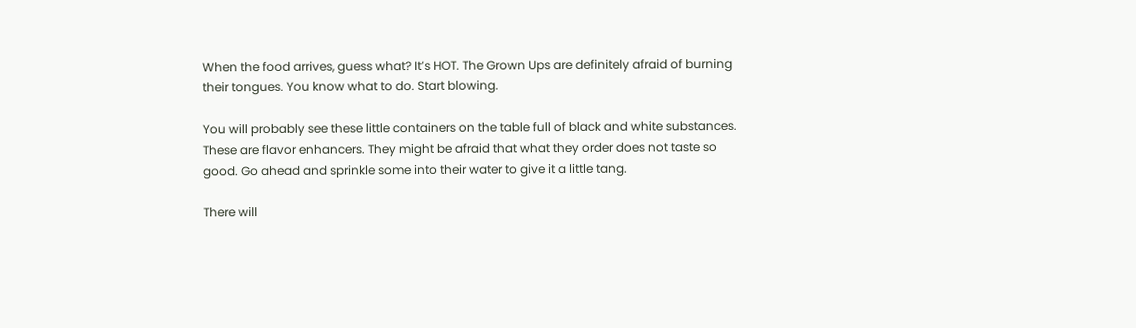When the food arrives, guess what? It’s HOT. The Grown Ups are definitely afraid of burning their tongues. You know what to do. Start blowing.

You will probably see these little containers on the table full of black and white substances. These are flavor enhancers. They might be afraid that what they order does not taste so good. Go ahead and sprinkle some into their water to give it a little tang.

There will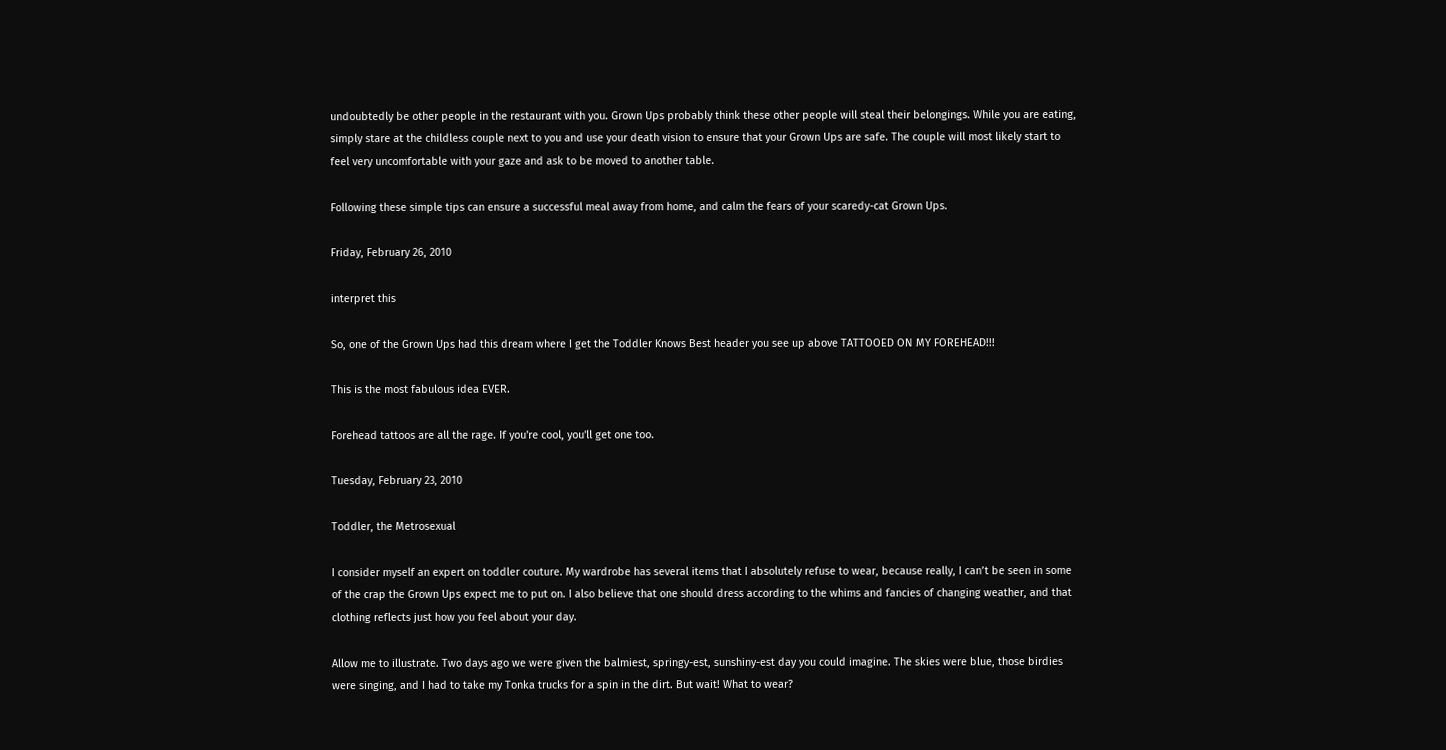undoubtedly be other people in the restaurant with you. Grown Ups probably think these other people will steal their belongings. While you are eating, simply stare at the childless couple next to you and use your death vision to ensure that your Grown Ups are safe. The couple will most likely start to feel very uncomfortable with your gaze and ask to be moved to another table.

Following these simple tips can ensure a successful meal away from home, and calm the fears of your scaredy-cat Grown Ups.

Friday, February 26, 2010

interpret this

So, one of the Grown Ups had this dream where I get the Toddler Knows Best header you see up above TATTOOED ON MY FOREHEAD!!!

This is the most fabulous idea EVER.

Forehead tattoos are all the rage. If you're cool, you'll get one too.

Tuesday, February 23, 2010

Toddler, the Metrosexual

I consider myself an expert on toddler couture. My wardrobe has several items that I absolutely refuse to wear, because really, I can’t be seen in some of the crap the Grown Ups expect me to put on. I also believe that one should dress according to the whims and fancies of changing weather, and that clothing reflects just how you feel about your day.

Allow me to illustrate. Two days ago we were given the balmiest, springy-est, sunshiny-est day you could imagine. The skies were blue, those birdies were singing, and I had to take my Tonka trucks for a spin in the dirt. But wait! What to wear?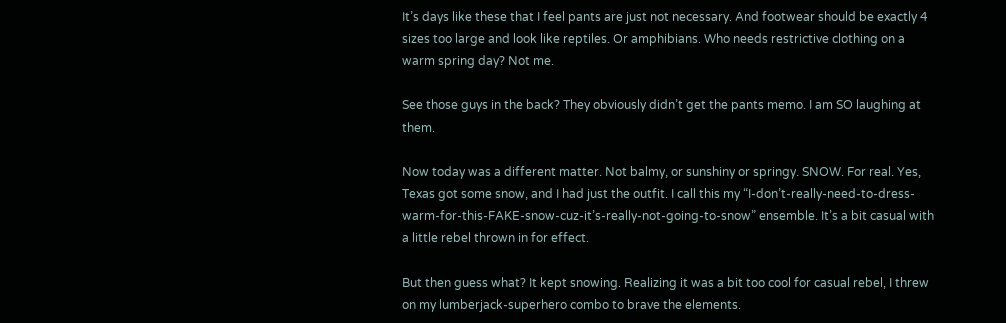It’s days like these that I feel pants are just not necessary. And footwear should be exactly 4 sizes too large and look like reptiles. Or amphibians. Who needs restrictive clothing on a warm spring day? Not me.

See those guys in the back? They obviously didn’t get the pants memo. I am SO laughing at them.

Now today was a different matter. Not balmy, or sunshiny or springy. SNOW. For real. Yes, Texas got some snow, and I had just the outfit. I call this my “I-don’t-really-need-to-dress-warm-for-this-FAKE-snow-cuz-it’s-really-not-going-to-snow” ensemble. It’s a bit casual with a little rebel thrown in for effect.

But then guess what? It kept snowing. Realizing it was a bit too cool for casual rebel, I threw on my lumberjack-superhero combo to brave the elements.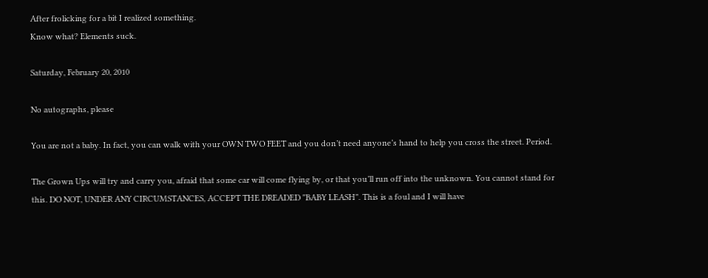After frolicking for a bit I realized something.
Know what? Elements suck.

Saturday, February 20, 2010

No autographs, please

You are not a baby. In fact, you can walk with your OWN TWO FEET and you don’t need anyone’s hand to help you cross the street. Period.

The Grown Ups will try and carry you, afraid that some car will come flying by, or that you’ll run off into the unknown. You cannot stand for this. DO NOT, UNDER ANY CIRCUMSTANCES, ACCEPT THE DREADED "BABY LEASH". This is a foul and I will have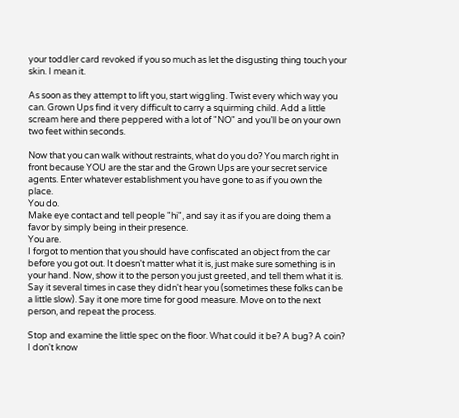your toddler card revoked if you so much as let the disgusting thing touch your skin. I mean it.

As soon as they attempt to lift you, start wiggling. Twist every which way you can. Grown Ups find it very difficult to carry a squirming child. Add a little scream here and there peppered with a lot of "NO" and you’ll be on your own two feet within seconds.

Now that you can walk without restraints, what do you do? You march right in front because YOU are the star and the Grown Ups are your secret service agents. Enter whatever establishment you have gone to as if you own the place.
You do.
Make eye contact and tell people "hi", and say it as if you are doing them a favor by simply being in their presence.
You are.
I forgot to mention that you should have confiscated an object from the car before you got out. It doesn't matter what it is, just make sure something is in your hand. Now, show it to the person you just greeted, and tell them what it is. Say it several times in case they didn't hear you (sometimes these folks can be a little slow). Say it one more time for good measure. Move on to the next person, and repeat the process.

Stop and examine the little spec on the floor. What could it be? A bug? A coin? I don't know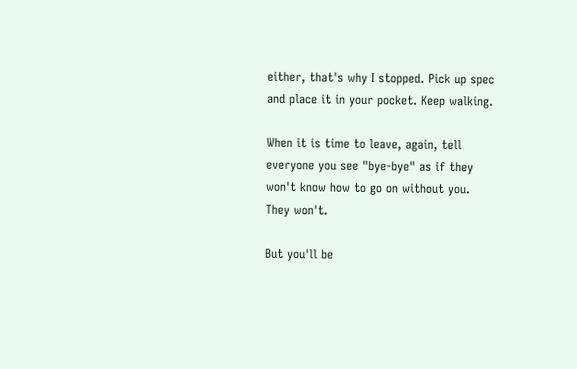either, that's why I stopped. Pick up spec and place it in your pocket. Keep walking.

When it is time to leave, again, tell everyone you see "bye-bye" as if they won't know how to go on without you.
They won't.

But you'll be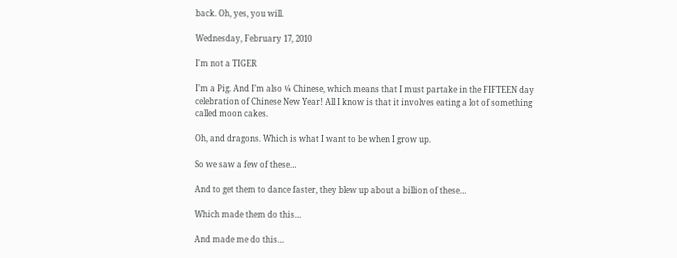back. Oh, yes, you will.

Wednesday, February 17, 2010

I'm not a TIGER

I’m a Pig. And I’m also ¼ Chinese, which means that I must partake in the FIFTEEN day celebration of Chinese New Year! All I know is that it involves eating a lot of something called moon cakes.

Oh, and dragons. Which is what I want to be when I grow up.

So we saw a few of these…

And to get them to dance faster, they blew up about a billion of these…

Which made them do this…

And made me do this…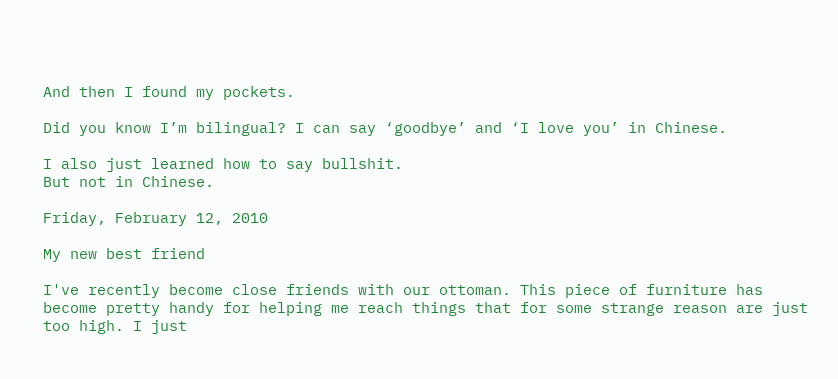And then I found my pockets.

Did you know I’m bilingual? I can say ‘goodbye’ and ‘I love you’ in Chinese.

I also just learned how to say bullshit.
But not in Chinese.

Friday, February 12, 2010

My new best friend

I've recently become close friends with our ottoman. This piece of furniture has become pretty handy for helping me reach things that for some strange reason are just too high. I just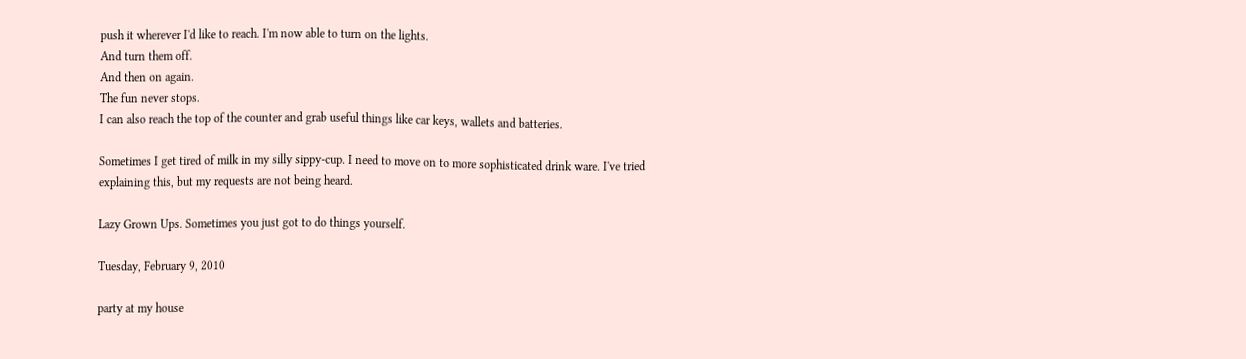push it wherever I'd like to reach. I'm now able to turn on the lights.
And turn them off.
And then on again.
The fun never stops.
I can also reach the top of the counter and grab useful things like car keys, wallets and batteries.

Sometimes I get tired of milk in my silly sippy-cup. I need to move on to more sophisticated drink ware. I've tried explaining this, but my requests are not being heard.

Lazy Grown Ups. Sometimes you just got to do things yourself.

Tuesday, February 9, 2010

party at my house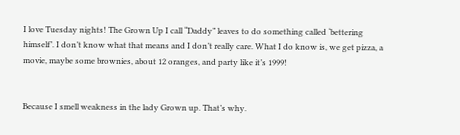I love Tuesday nights! The Grown Up I call “Daddy” leaves to do something called ‘bettering himself’. I don’t know what that means and I don’t really care. What I do know is, we get pizza, a movie, maybe some brownies, about 12 oranges, and party like it’s 1999!


Because I smell weakness in the lady Grown up. That’s why.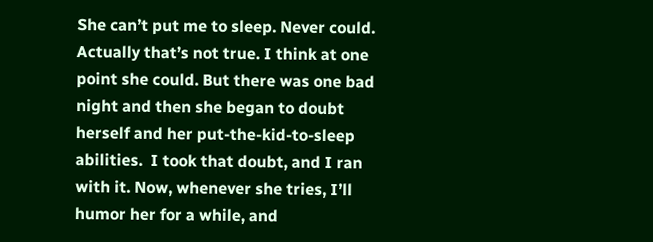She can’t put me to sleep. Never could. Actually that’s not true. I think at one point she could. But there was one bad night and then she began to doubt herself and her put-the-kid-to-sleep abilities.  I took that doubt, and I ran with it. Now, whenever she tries, I’ll humor her for a while, and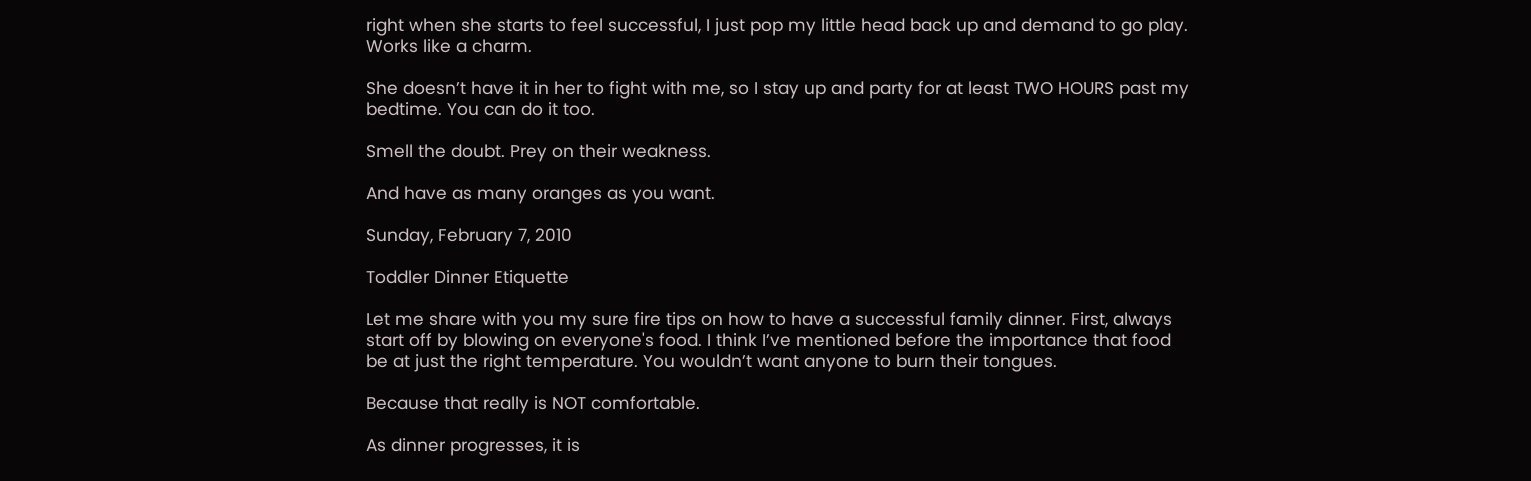right when she starts to feel successful, I just pop my little head back up and demand to go play.
Works like a charm.

She doesn’t have it in her to fight with me, so I stay up and party for at least TWO HOURS past my bedtime. You can do it too.

Smell the doubt. Prey on their weakness.

And have as many oranges as you want.

Sunday, February 7, 2010

Toddler Dinner Etiquette

Let me share with you my sure fire tips on how to have a successful family dinner. First, always start off by blowing on everyone's food. I think I’ve mentioned before the importance that food be at just the right temperature. You wouldn’t want anyone to burn their tongues.

Because that really is NOT comfortable.

As dinner progresses, it is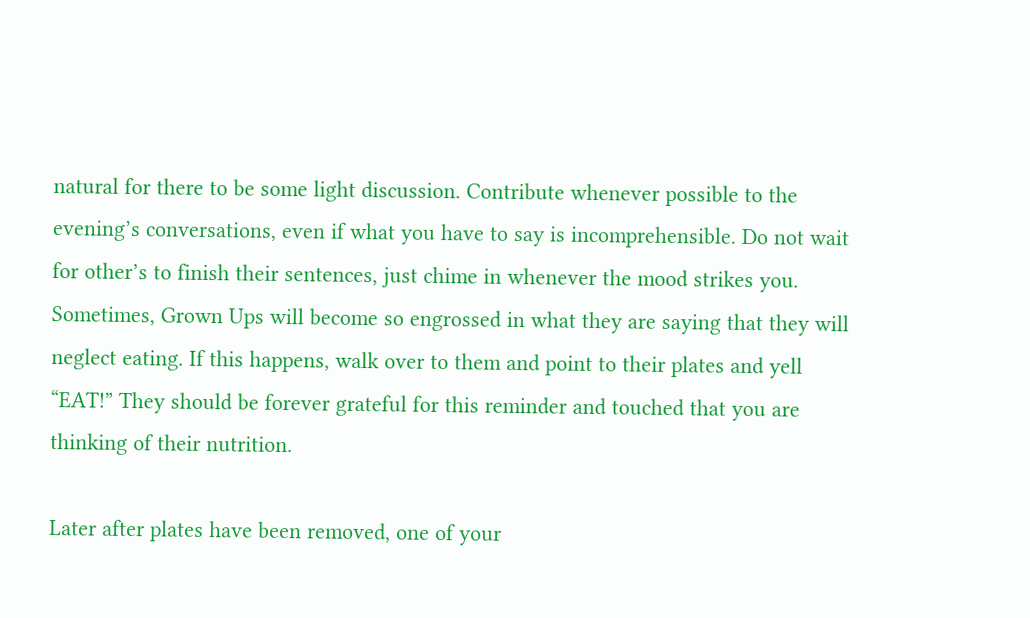natural for there to be some light discussion. Contribute whenever possible to the evening’s conversations, even if what you have to say is incomprehensible. Do not wait for other’s to finish their sentences, just chime in whenever the mood strikes you. Sometimes, Grown Ups will become so engrossed in what they are saying that they will neglect eating. If this happens, walk over to them and point to their plates and yell “EAT!” They should be forever grateful for this reminder and touched that you are thinking of their nutrition.

Later after plates have been removed, one of your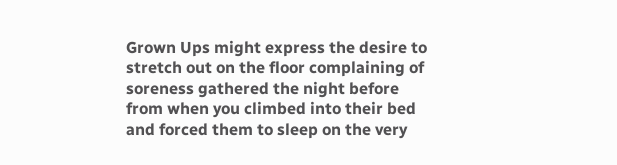Grown Ups might express the desire to stretch out on the floor complaining of soreness gathered the night before from when you climbed into their bed and forced them to sleep on the very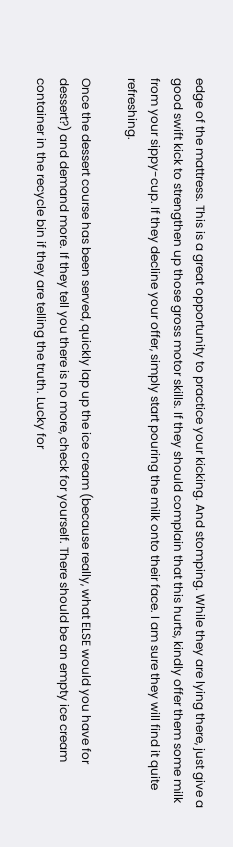edge of the mattress. This is a great opportunity to practice your kicking. And stomping. While they are lying there, just give a good swift kick to strengthen up those gross motor skills. If they should complain that this hurts, kindly offer them some milk from your sippy-cup. If they decline your offer, simply start pouring the milk onto their face. I am sure they will find it quite refreshing.

Once the dessert course has been served, quickly lap up the ice cream (because really, what ELSE would you have for dessert?) and demand more. If they tell you there is no more, check for yourself. There should be an empty ice cream container in the recycle bin if they are telling the truth. Lucky for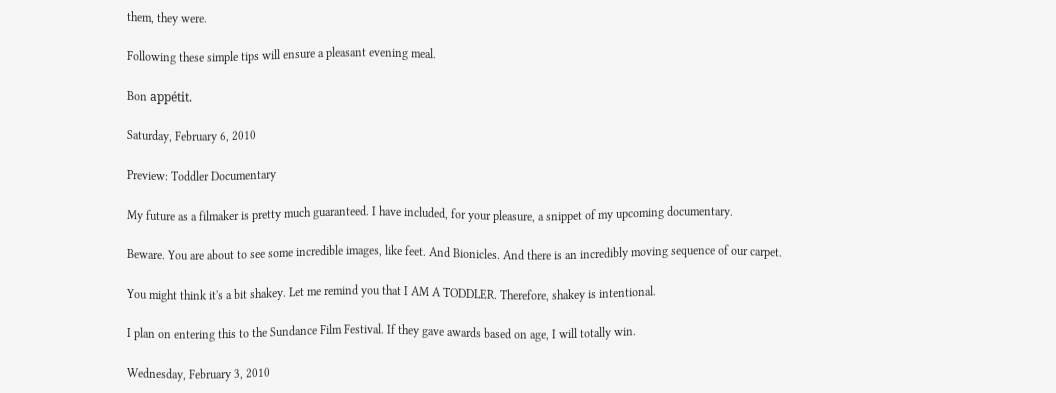them, they were.

Following these simple tips will ensure a pleasant evening meal.

Bon appétit.

Saturday, February 6, 2010

Preview: Toddler Documentary

My future as a filmaker is pretty much guaranteed. I have included, for your pleasure, a snippet of my upcoming documentary.

Beware. You are about to see some incredible images, like feet. And Bionicles. And there is an incredibly moving sequence of our carpet.

You might think it's a bit shakey. Let me remind you that I AM A TODDLER. Therefore, shakey is intentional.

I plan on entering this to the Sundance Film Festival. If they gave awards based on age, I will totally win.

Wednesday, February 3, 2010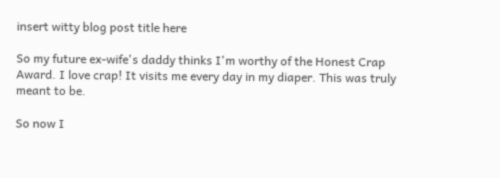insert witty blog post title here

So my future ex-wife's daddy thinks I'm worthy of the Honest Crap Award. I love crap! It visits me every day in my diaper. This was truly meant to be.

So now I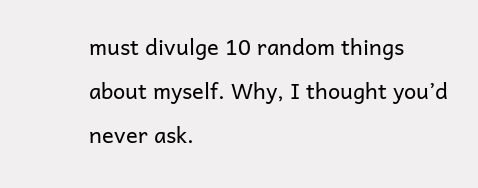must divulge 10 random things about myself. Why, I thought you’d never ask.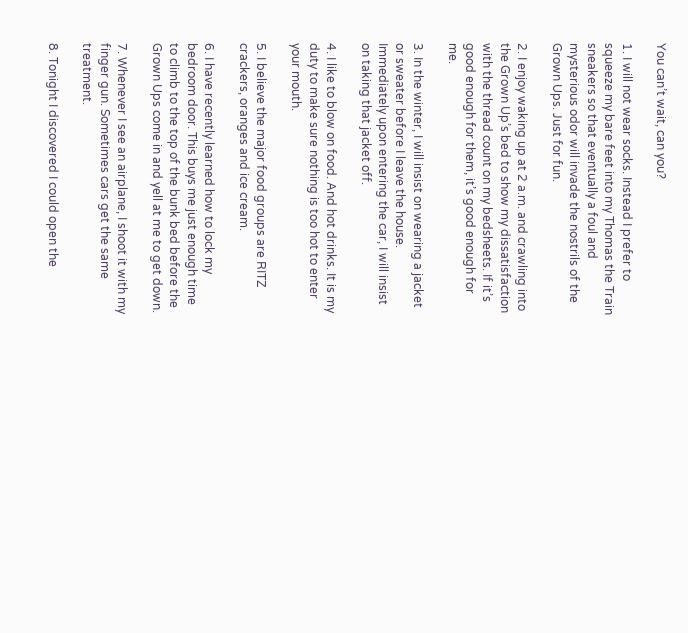You can’t wait, can you?

1. I will not wear socks. Instead I prefer to squeeze my bare feet into my Thomas the Train sneakers so that eventually a foul and mysterious odor will invade the nostrils of the Grown Ups. Just for fun.

2. I enjoy waking up at 2 a.m. and crawling into the Grown Up’s bed to show my dissatisfaction with the thread count on my bedsheets. If it’s good enough for them, it’s good enough for me.

3. In the winter, I will insist on wearing a jacket or sweater before I leave the house. Immediately upon entering the car, I will insist on taking that jacket off.

4. I like to blow on food. And hot drinks. It is my duty to make sure nothing is too hot to enter your mouth.

5. I believe the major food groups are RITZ crackers, oranges and ice cream.

6. I have recently learned how to lock my bedroom door. This buys me just enough time to climb to the top of the bunk bed before the Grown Ups come in and yell at me to get down.

7. Whenever I see an airplane, I shoot it with my finger gun. Sometimes cars get the same treatment.

8. Tonight I discovered I could open the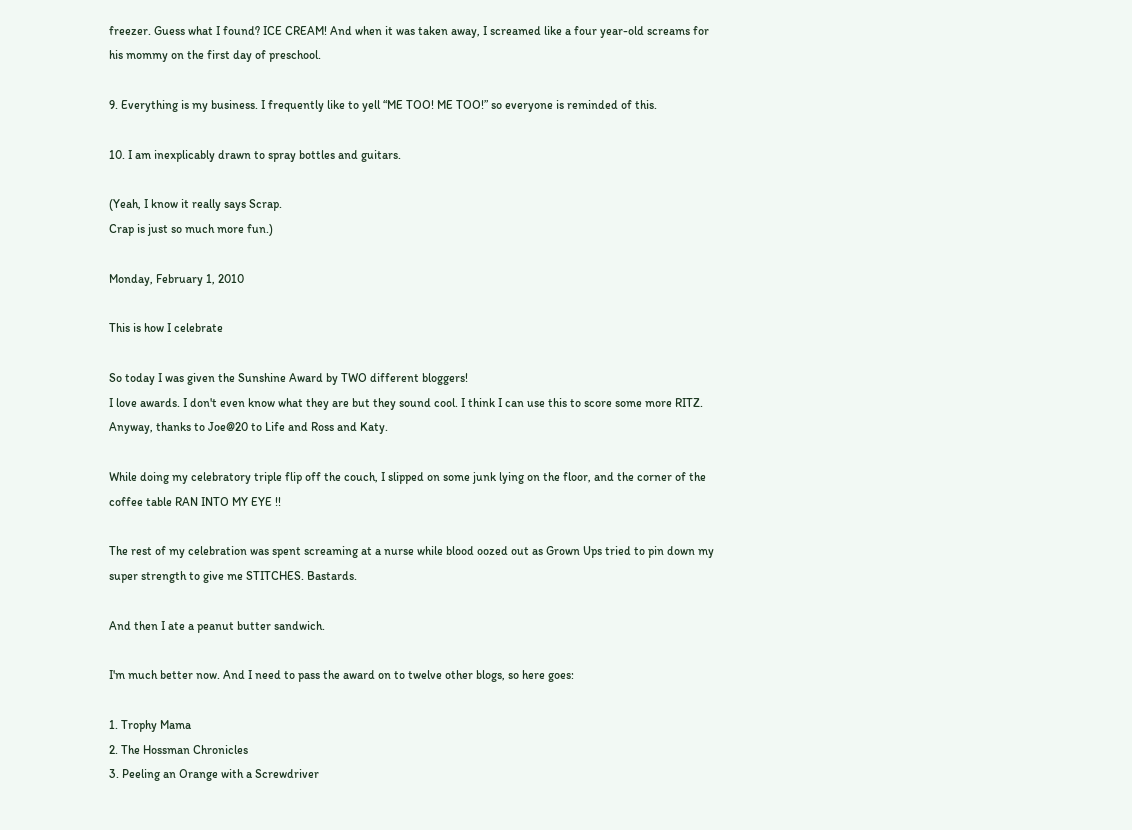freezer. Guess what I found? ICE CREAM! And when it was taken away, I screamed like a four year-old screams for his mommy on the first day of preschool.

9. Everything is my business. I frequently like to yell “ME TOO! ME TOO!” so everyone is reminded of this.

10. I am inexplicably drawn to spray bottles and guitars.

(Yeah, I know it really says Scrap.
Crap is just so much more fun.)

Monday, February 1, 2010

This is how I celebrate

So today I was given the Sunshine Award by TWO different bloggers!
I love awards. I don't even know what they are but they sound cool. I think I can use this to score some more RITZ. Anyway, thanks to Joe@20 to Life and Ross and Katy.

While doing my celebratory triple flip off the couch, I slipped on some junk lying on the floor, and the corner of the coffee table RAN INTO MY EYE !!

The rest of my celebration was spent screaming at a nurse while blood oozed out as Grown Ups tried to pin down my super strength to give me STITCHES. Bastards.

And then I ate a peanut butter sandwich.

I'm much better now. And I need to pass the award on to twelve other blogs, so here goes:

1. Trophy Mama
2. The Hossman Chronicles
3. Peeling an Orange with a Screwdriver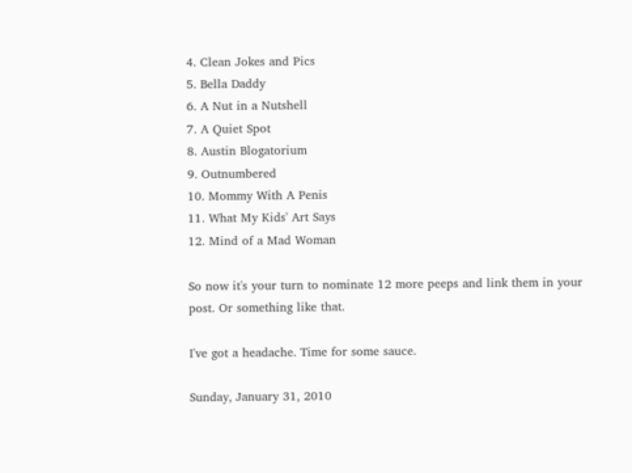4. Clean Jokes and Pics
5. Bella Daddy
6. A Nut in a Nutshell
7. A Quiet Spot
8. Austin Blogatorium
9. Outnumbered
10. Mommy With A Penis
11. What My Kids' Art Says
12. Mind of a Mad Woman

So now it's your turn to nominate 12 more peeps and link them in your post. Or something like that.

I've got a headache. Time for some sauce.

Sunday, January 31, 2010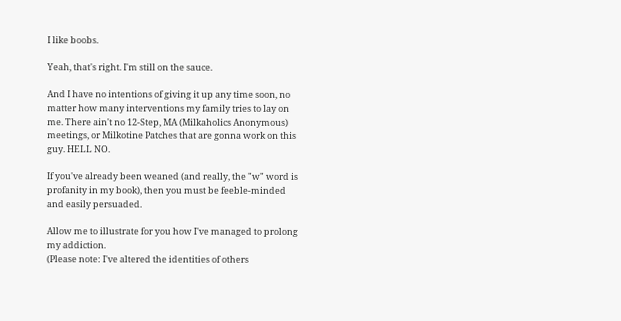I like boobs.

Yeah, that's right. I'm still on the sauce.

And I have no intentions of giving it up any time soon, no matter how many interventions my family tries to lay on me. There ain't no 12-Step, MA (Milkaholics Anonymous) meetings, or Milkotine Patches that are gonna work on this guy. HELL NO.

If you've already been weaned (and really, the "w" word is profanity in my book), then you must be feeble-minded and easily persuaded.

Allow me to illustrate for you how I've managed to prolong my addiction.
(Please note: I've altered the identities of others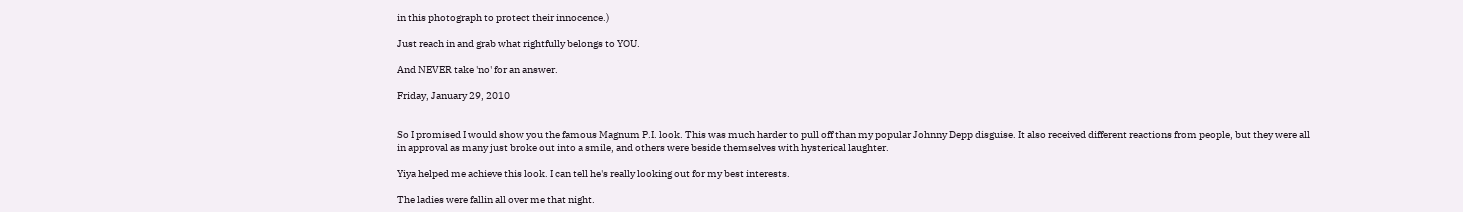in this photograph to protect their innocence.)

Just reach in and grab what rightfully belongs to YOU.

And NEVER take 'no' for an answer.

Friday, January 29, 2010


So I promised I would show you the famous Magnum P.I. look. This was much harder to pull off than my popular Johnny Depp disguise. It also received different reactions from people, but they were all in approval as many just broke out into a smile, and others were beside themselves with hysterical laughter.

Yiya helped me achieve this look. I can tell he's really looking out for my best interests.

The ladies were fallin all over me that night.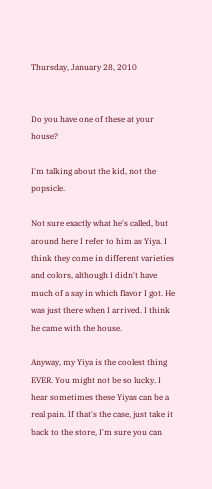Thursday, January 28, 2010


Do you have one of these at your house?

I'm talking about the kid, not the popsicle.

Not sure exactly what he's called, but around here I refer to him as Yiya. I think they come in different varieties and colors, although I didn't have much of a say in which flavor I got. He was just there when I arrived. I think he came with the house.

Anyway, my Yiya is the coolest thing EVER. You might not be so lucky. I hear sometimes these Yiyas can be a real pain. If that's the case, just take it back to the store, I'm sure you can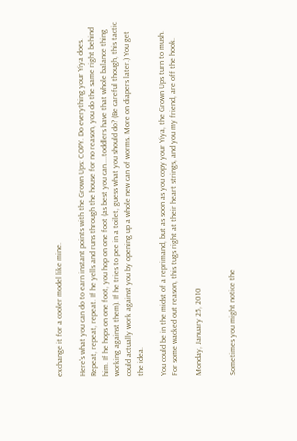exchange it for a cooler model like mine.

Here's what you can do to earn instant points with the Grown Ups: COPY. Do everything your Yiya does. Repeat, repeat, repeat. If he yells and runs through the house for no reason, you do the same right behind him. If he hops on one foot, you hop on one foot (as best you can....toddlers have that whole balance thing working against them). If he tries to pee in a toilet, guess what you should do? (Be careful though, this tactic could actually work against you by opening up a whole new can of worms. More on diapers later.) You get the idea.

You could be in the midst of a reprimand, but as soon as you copy your Yiya, the Grown Ups turn to mush. For some wacked out reason, this tugs right at their heart strings, and you my friend, are off the hook.

Monday, January 25, 2010


Sometimes you might notice the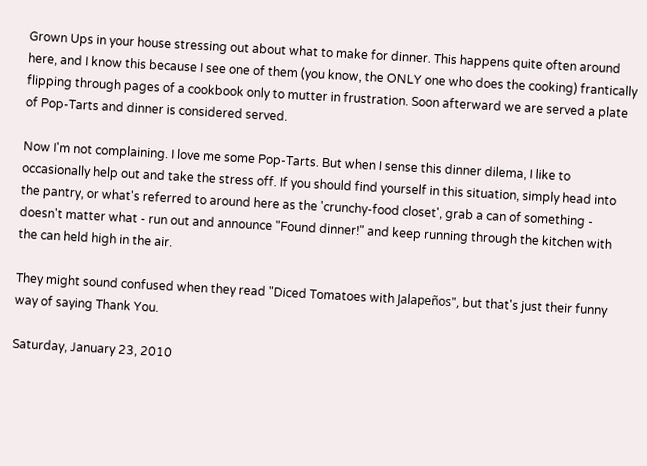Grown Ups in your house stressing out about what to make for dinner. This happens quite often around here, and I know this because I see one of them (you know, the ONLY one who does the cooking) frantically flipping through pages of a cookbook only to mutter in frustration. Soon afterward we are served a plate of Pop-Tarts and dinner is considered served.

Now I'm not complaining. I love me some Pop-Tarts. But when I sense this dinner dilema, I like to occasionally help out and take the stress off. If you should find yourself in this situation, simply head into the pantry, or what's referred to around here as the 'crunchy-food closet', grab a can of something - doesn't matter what - run out and announce "Found dinner!" and keep running through the kitchen with the can held high in the air.

They might sound confused when they read "Diced Tomatoes with Jalapeños", but that's just their funny way of saying Thank You.

Saturday, January 23, 2010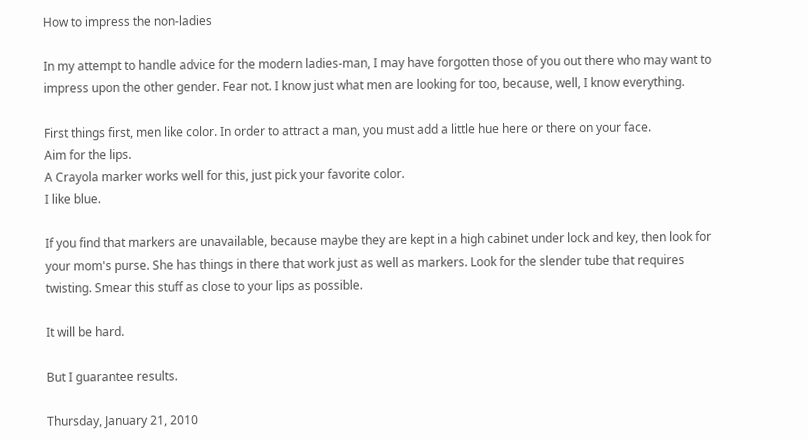How to impress the non-ladies

In my attempt to handle advice for the modern ladies-man, I may have forgotten those of you out there who may want to impress upon the other gender. Fear not. I know just what men are looking for too, because, well, I know everything.

First things first, men like color. In order to attract a man, you must add a little hue here or there on your face.
Aim for the lips.
A Crayola marker works well for this, just pick your favorite color.
I like blue.

If you find that markers are unavailable, because maybe they are kept in a high cabinet under lock and key, then look for your mom's purse. She has things in there that work just as well as markers. Look for the slender tube that requires twisting. Smear this stuff as close to your lips as possible.

It will be hard.

But I guarantee results.

Thursday, January 21, 2010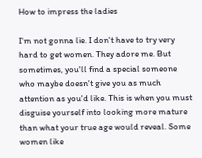How to impress the ladies

I'm not gonna lie. I don't have to try very hard to get women. They adore me. But sometimes, you'll find a special someone who maybe doesn't give you as much attention as you'd like. This is when you must disguise yourself into looking more mature than what your true age would reveal. Some women like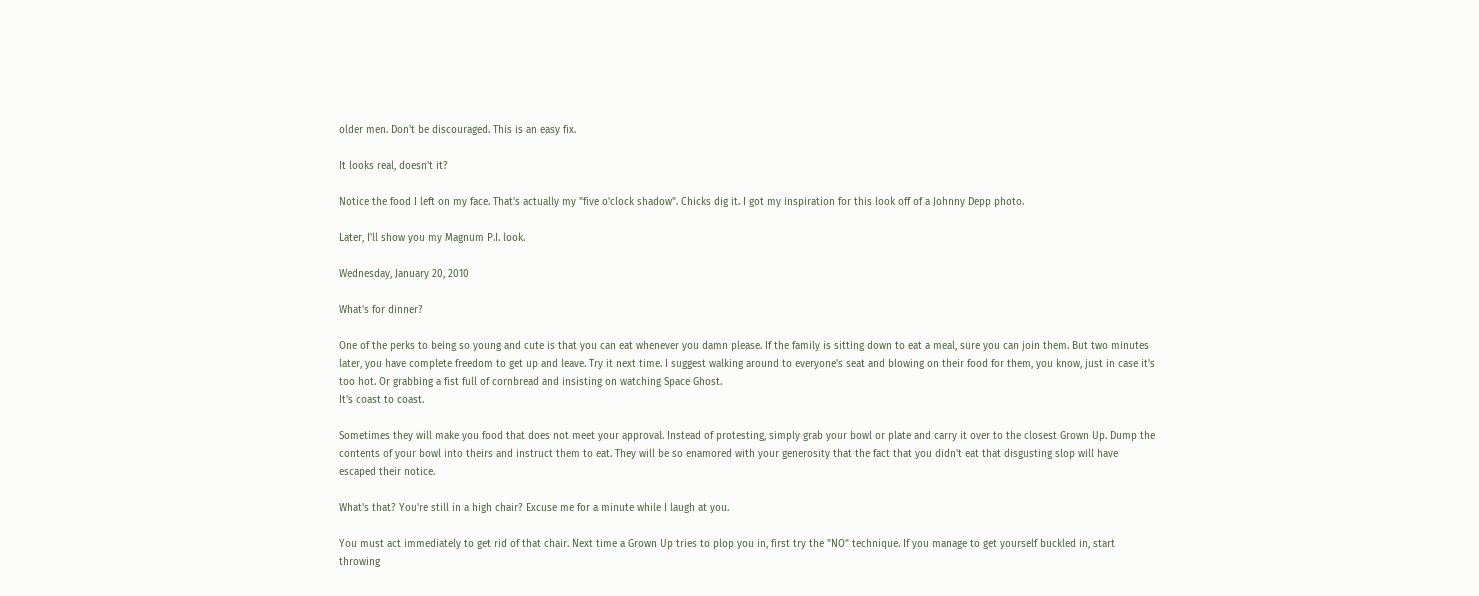older men. Don't be discouraged. This is an easy fix.

It looks real, doesn't it?

Notice the food I left on my face. That's actually my "five o'clock shadow". Chicks dig it. I got my inspiration for this look off of a Johnny Depp photo.

Later, I'll show you my Magnum P.I. look.

Wednesday, January 20, 2010

What's for dinner?

One of the perks to being so young and cute is that you can eat whenever you damn please. If the family is sitting down to eat a meal, sure you can join them. But two minutes later, you have complete freedom to get up and leave. Try it next time. I suggest walking around to everyone's seat and blowing on their food for them, you know, just in case it's too hot. Or grabbing a fist full of cornbread and insisting on watching Space Ghost.
It's coast to coast.

Sometimes they will make you food that does not meet your approval. Instead of protesting, simply grab your bowl or plate and carry it over to the closest Grown Up. Dump the contents of your bowl into theirs and instruct them to eat. They will be so enamored with your generosity that the fact that you didn't eat that disgusting slop will have escaped their notice.

What's that? You're still in a high chair? Excuse me for a minute while I laugh at you.

You must act immediately to get rid of that chair. Next time a Grown Up tries to plop you in, first try the "NO" technique. If you manage to get yourself buckled in, start throwing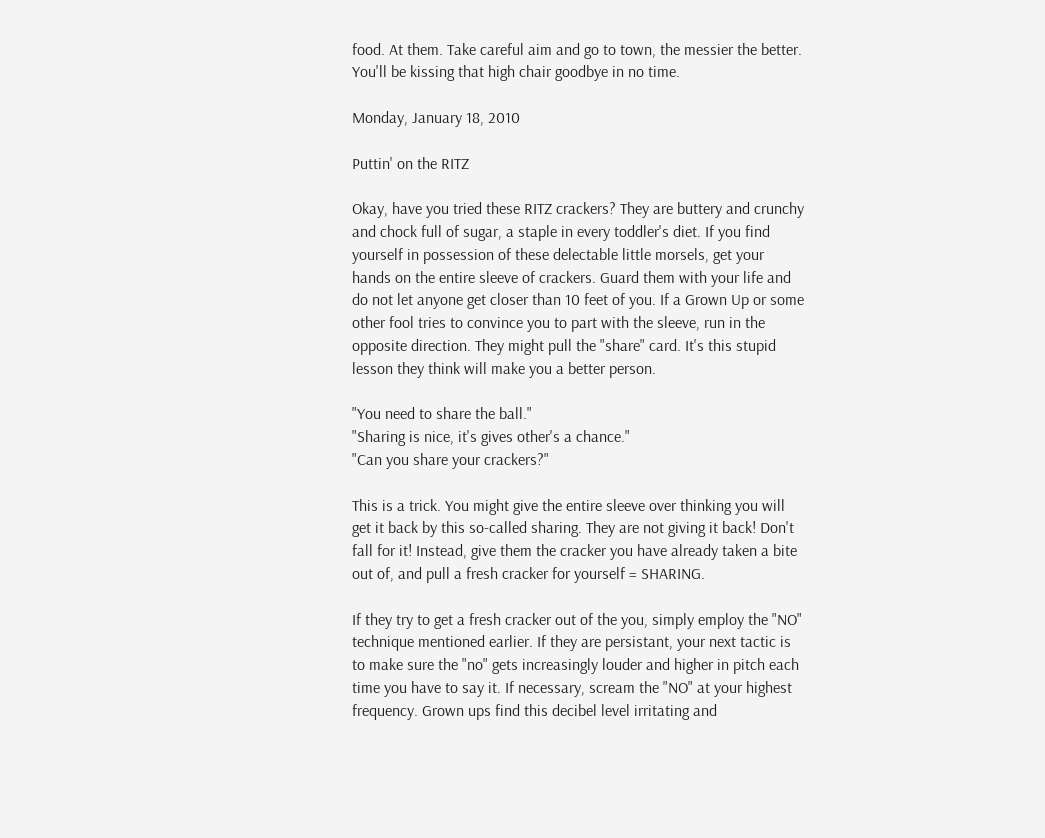food. At them. Take careful aim and go to town, the messier the better. You'll be kissing that high chair goodbye in no time.

Monday, January 18, 2010

Puttin' on the RITZ

Okay, have you tried these RITZ crackers? They are buttery and crunchy and chock full of sugar, a staple in every toddler's diet. If you find yourself in possession of these delectable little morsels, get your hands on the entire sleeve of crackers. Guard them with your life and do not let anyone get closer than 10 feet of you. If a Grown Up or some other fool tries to convince you to part with the sleeve, run in the opposite direction. They might pull the "share" card. It's this stupid lesson they think will make you a better person.

"You need to share the ball."
"Sharing is nice, it's gives other's a chance."
"Can you share your crackers?"

This is a trick. You might give the entire sleeve over thinking you will get it back by this so-called sharing. They are not giving it back! Don't fall for it! Instead, give them the cracker you have already taken a bite out of, and pull a fresh cracker for yourself = SHARING.

If they try to get a fresh cracker out of the you, simply employ the "NO" technique mentioned earlier. If they are persistant, your next tactic is to make sure the "no" gets increasingly louder and higher in pitch each time you have to say it. If necessary, scream the "NO" at your highest frequency. Grown ups find this decibel level irritating and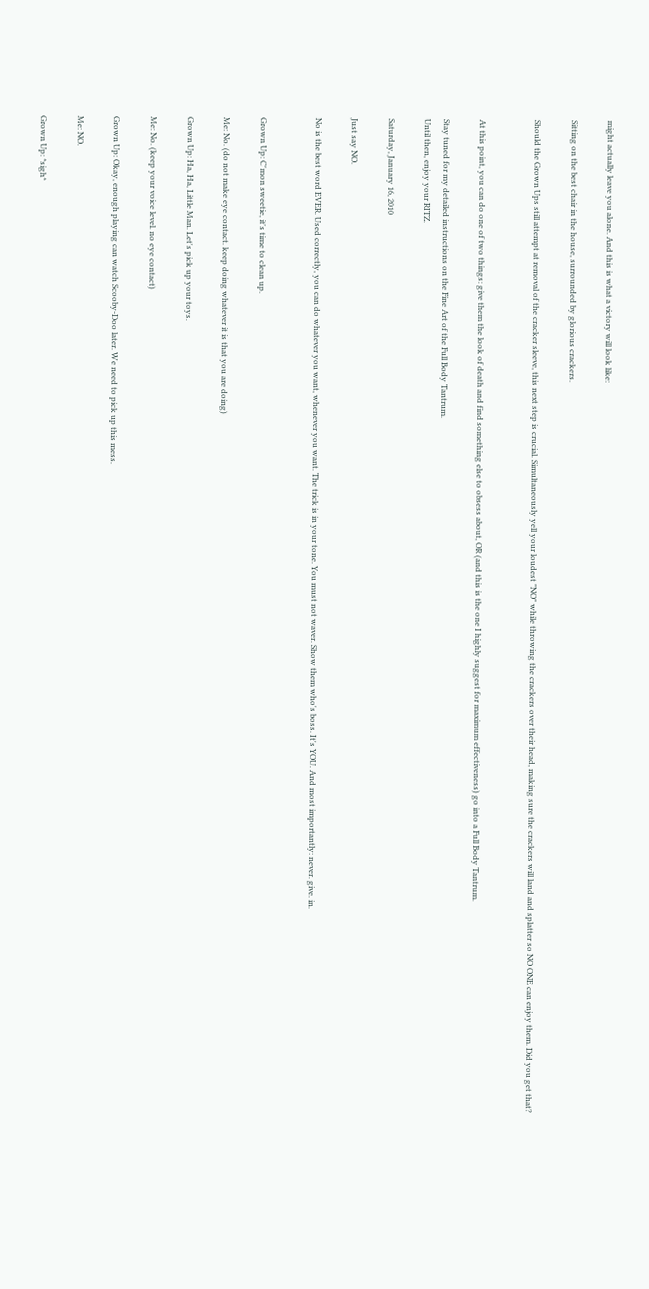might actually leave you alone. And this is what a victory will look like:

Sitting on the best chair in the house, surrounded by glorious crackers.

Should the Grown Ups still attempt at removal of the cracker sleeve, this next step is crucial. Simultaneously yell your loudest "NO" while throwing the crackers over their head, making sure the crackers will land and splatter so NO ONE can enjoy them. Did you get that?


At this point, you can do one of two things: give them the look of death and find something else to obsess about, OR (and this is the one I highly suggest for maximum effectiveness) go into a Full Body Tantrum.

Stay tuned for my detailed instructions on the Fine Art of the Full Body Tantrum.
Until then, enjoy your RITZ.

Saturday, January 16, 2010

Just say NO.

No is the best word EVER. Used correctly, you can do whatever you want, whenever you want. The trick is in your tone. You must not waver. Show them who's boss. It's YOU. And most importantly: never. give. in.


Grown Up: C'mon sweetie, it's time to clean up.

Me: No. (do not make eye contact. keep doing whatever it is that you are doing)

Grown Up: Ha, Ha, Little Man. Let's pick up your toys.

Me: No. (keep your voice level. no eye contact)

Grown Up: Okay, enough playing can watch Scooby-Doo later. We need to pick up this mess.

Me: NO.

Grown Up: *sigh*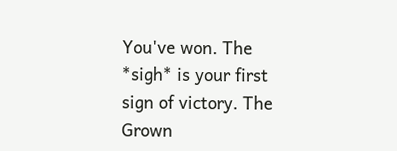You've won. The *sigh* is your first sign of victory. The Grown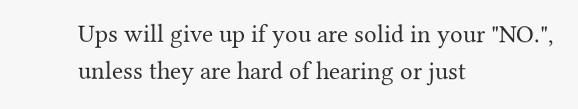Ups will give up if you are solid in your "NO.", unless they are hard of hearing or just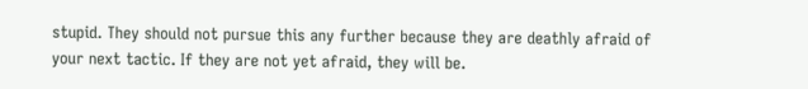stupid. They should not pursue this any further because they are deathly afraid of your next tactic. If they are not yet afraid, they will be.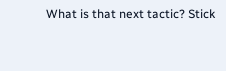What is that next tactic? Stick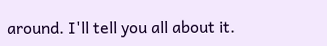around. I'll tell you all about it.